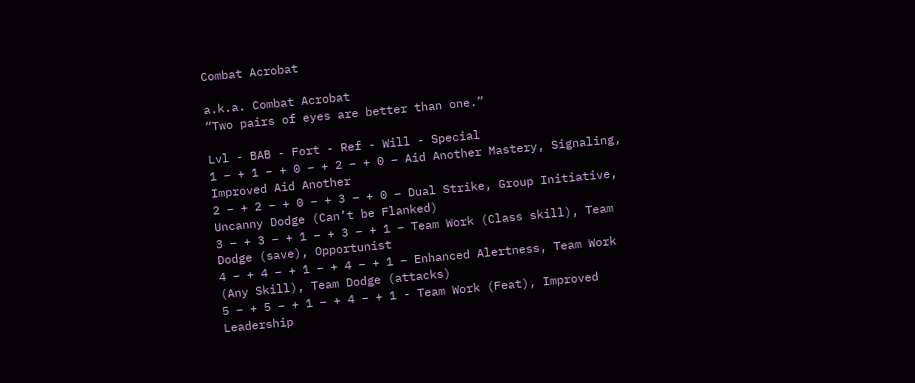Combat Acrobat

a.k.a. Combat Acrobat
“Two pairs of eyes are better than one.”

Lvl - BAB - Fort - Ref - Will - Special
1 – + 1 – + 0 – + 2 – + 0 – Aid Another Mastery, Signaling, Improved Aid Another
2 – + 2 – + 0 – + 3 – + 0 – Dual Strike, Group Initiative, Uncanny Dodge (Can’t be Flanked)
3 – + 3 – + 1 – + 3 – + 1 – Team Work (Class skill), Team Dodge (save), Opportunist
4 – + 4 – + 1 – + 4 – + 1 – Enhanced Alertness, Team Work (Any Skill), Team Dodge (attacks)
5 – + 5 – + 1 – + 4 – + 1 - Team Work (Feat), Improved Leadership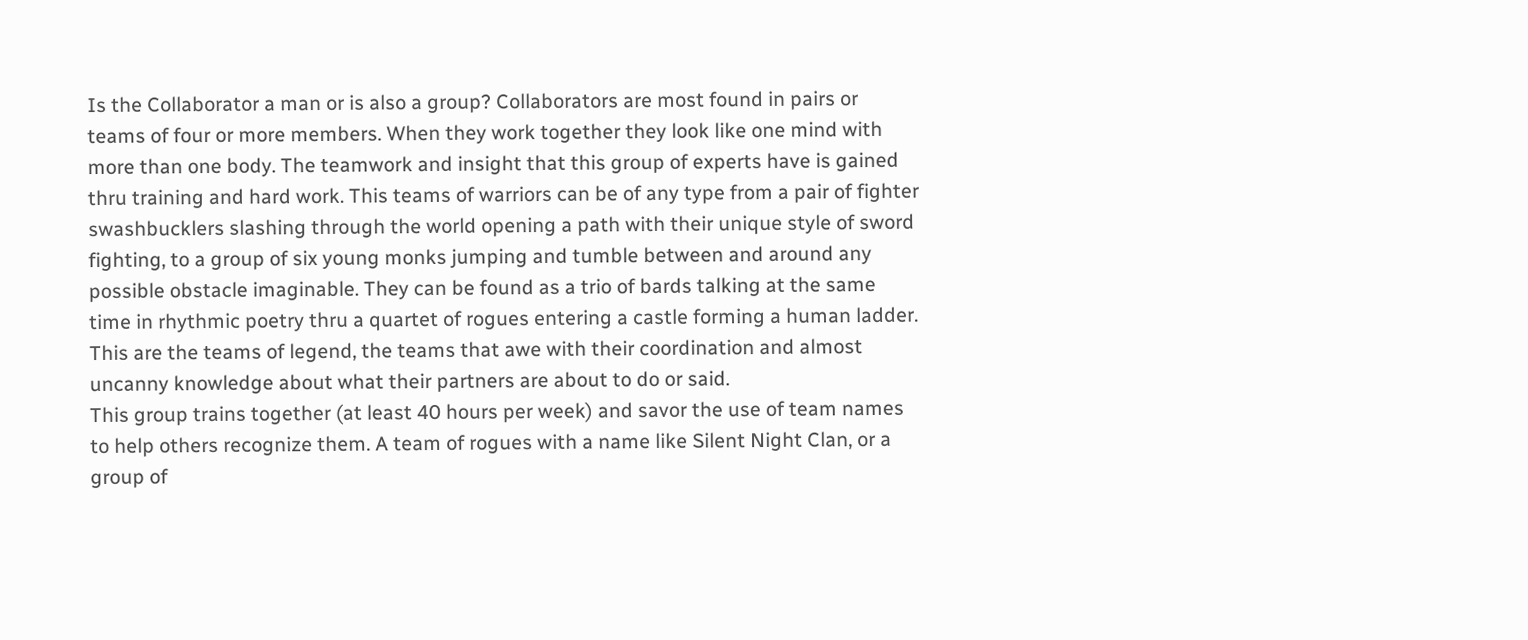Is the Collaborator a man or is also a group? Collaborators are most found in pairs or teams of four or more members. When they work together they look like one mind with more than one body. The teamwork and insight that this group of experts have is gained thru training and hard work. This teams of warriors can be of any type from a pair of fighter swashbucklers slashing through the world opening a path with their unique style of sword fighting, to a group of six young monks jumping and tumble between and around any possible obstacle imaginable. They can be found as a trio of bards talking at the same time in rhythmic poetry thru a quartet of rogues entering a castle forming a human ladder. This are the teams of legend, the teams that awe with their coordination and almost uncanny knowledge about what their partners are about to do or said.
This group trains together (at least 40 hours per week) and savor the use of team names to help others recognize them. A team of rogues with a name like Silent Night Clan, or a group of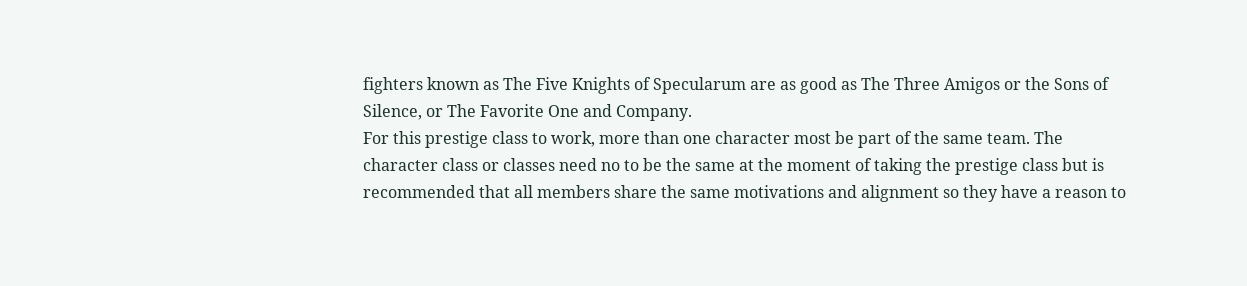fighters known as The Five Knights of Specularum are as good as The Three Amigos or the Sons of Silence, or The Favorite One and Company.
For this prestige class to work, more than one character most be part of the same team. The character class or classes need no to be the same at the moment of taking the prestige class but is recommended that all members share the same motivations and alignment so they have a reason to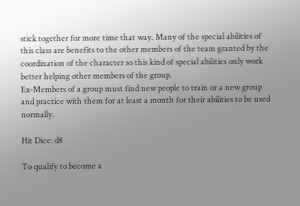stick together for more time that way. Many of the special abilities of this class are benefits to the other members of the team granted by the coordination of the character so this kind of special abilities only work better helping other members of the group.
Ex-Members of a group must find new people to train or a new group and practice with them for at least a month for their abilities to be used normally.

Hit Dice: d8

To qualify to become a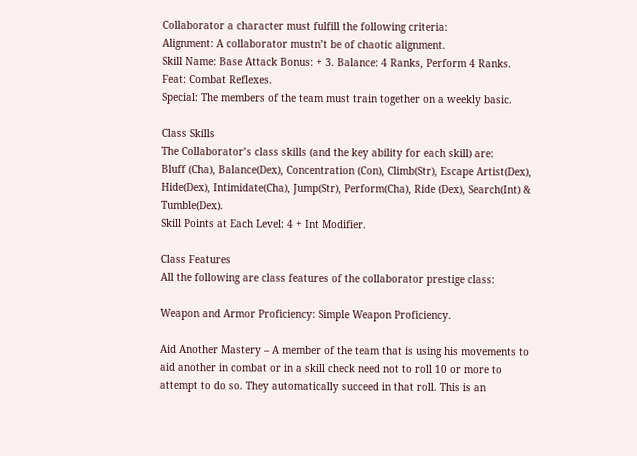Collaborator a character must fulfill the following criteria:
Alignment: A collaborator mustn’t be of chaotic alignment.
Skill Name: Base Attack Bonus: + 3. Balance: 4 Ranks, Perform 4 Ranks.
Feat: Combat Reflexes.
Special: The members of the team must train together on a weekly basic.

Class Skills
The Collaborator’s class skills (and the key ability for each skill) are:
Bluff (Cha), Balance(Dex), Concentration (Con), Climb(Str), Escape Artist(Dex), Hide(Dex), Intimidate(Cha), Jump(Str), Perform(Cha), Ride (Dex), Search(Int) & Tumble(Dex).
Skill Points at Each Level: 4 + Int Modifier.

Class Features
All the following are class features of the collaborator prestige class:

Weapon and Armor Proficiency: Simple Weapon Proficiency.

Aid Another Mastery – A member of the team that is using his movements to aid another in combat or in a skill check need not to roll 10 or more to attempt to do so. They automatically succeed in that roll. This is an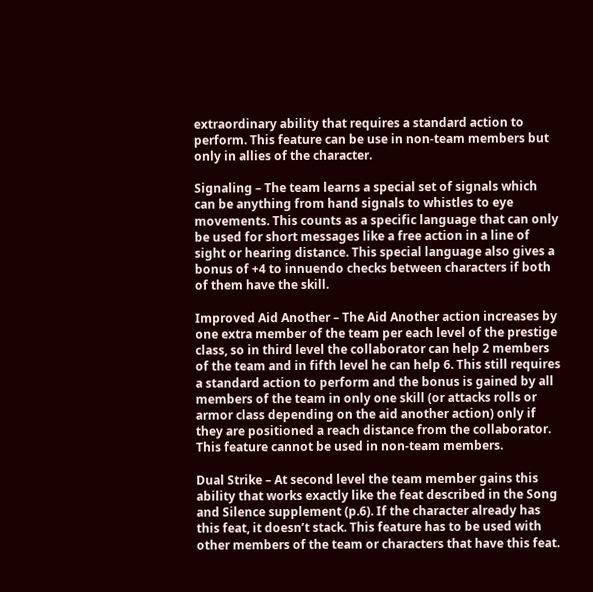extraordinary ability that requires a standard action to perform. This feature can be use in non-team members but only in allies of the character.

Signaling – The team learns a special set of signals which can be anything from hand signals to whistles to eye movements. This counts as a specific language that can only be used for short messages like a free action in a line of sight or hearing distance. This special language also gives a bonus of +4 to innuendo checks between characters if both of them have the skill.

Improved Aid Another – The Aid Another action increases by one extra member of the team per each level of the prestige class, so in third level the collaborator can help 2 members of the team and in fifth level he can help 6. This still requires a standard action to perform and the bonus is gained by all members of the team in only one skill (or attacks rolls or armor class depending on the aid another action) only if they are positioned a reach distance from the collaborator. This feature cannot be used in non-team members.

Dual Strike – At second level the team member gains this ability that works exactly like the feat described in the Song and Silence supplement (p.6). If the character already has this feat, it doesn’t stack. This feature has to be used with other members of the team or characters that have this feat.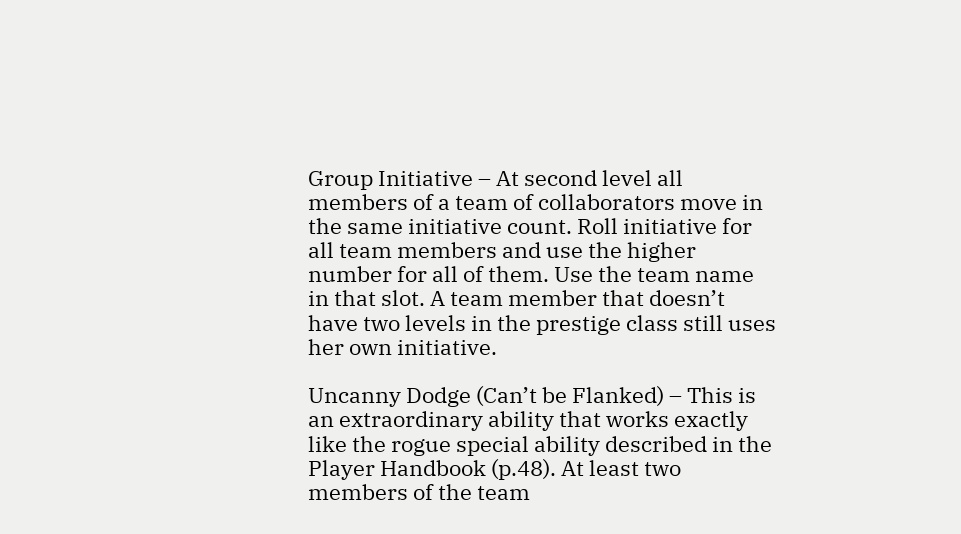Group Initiative – At second level all members of a team of collaborators move in the same initiative count. Roll initiative for all team members and use the higher number for all of them. Use the team name in that slot. A team member that doesn’t have two levels in the prestige class still uses her own initiative.

Uncanny Dodge (Can’t be Flanked) – This is an extraordinary ability that works exactly like the rogue special ability described in the Player Handbook (p.48). At least two members of the team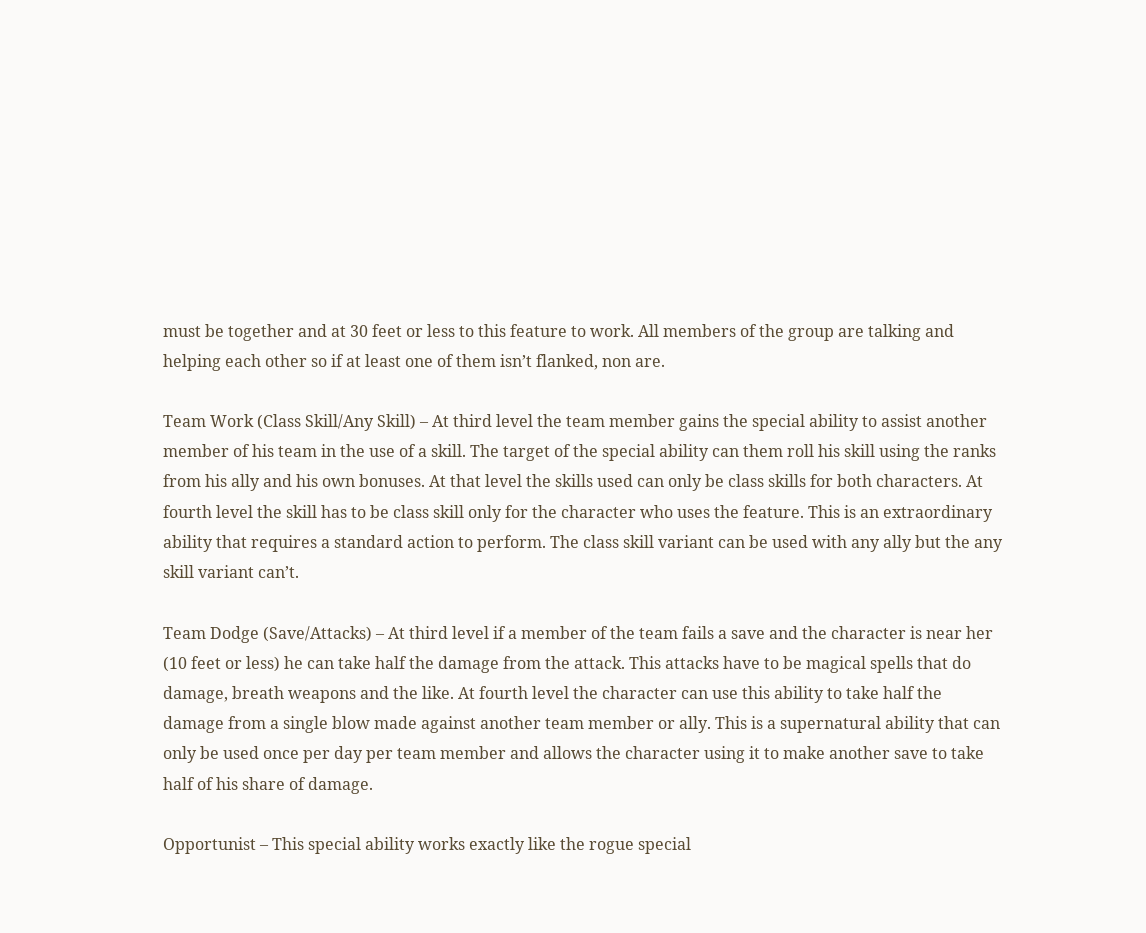must be together and at 30 feet or less to this feature to work. All members of the group are talking and helping each other so if at least one of them isn’t flanked, non are.

Team Work (Class Skill/Any Skill) – At third level the team member gains the special ability to assist another member of his team in the use of a skill. The target of the special ability can them roll his skill using the ranks from his ally and his own bonuses. At that level the skills used can only be class skills for both characters. At fourth level the skill has to be class skill only for the character who uses the feature. This is an extraordinary ability that requires a standard action to perform. The class skill variant can be used with any ally but the any skill variant can’t.

Team Dodge (Save/Attacks) – At third level if a member of the team fails a save and the character is near her (10 feet or less) he can take half the damage from the attack. This attacks have to be magical spells that do damage, breath weapons and the like. At fourth level the character can use this ability to take half the damage from a single blow made against another team member or ally. This is a supernatural ability that can only be used once per day per team member and allows the character using it to make another save to take half of his share of damage.

Opportunist – This special ability works exactly like the rogue special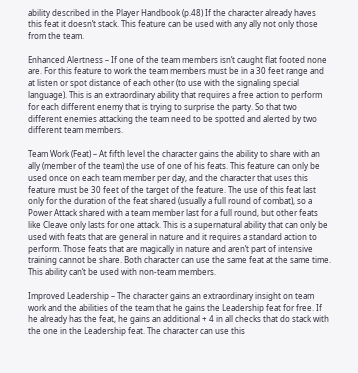ability described in the Player Handbook (p.48) If the character already haves this feat it doesn’t stack. This feature can be used with any ally not only those from the team.

Enhanced Alertness – If one of the team members isn’t caught flat footed none are. For this feature to work the team members must be in a 30 feet range and at listen or spot distance of each other (to use with the signaling special language). This is an extraordinary ability that requires a free action to perform for each different enemy that is trying to surprise the party. So that two different enemies attacking the team need to be spotted and alerted by two different team members.

Team Work (Feat) – At fifth level the character gains the ability to share with an ally (member of the team) the use of one of his feats. This feature can only be used once on each team member per day, and the character that uses this feature must be 30 feet of the target of the feature. The use of this feat last only for the duration of the feat shared (usually a full round of combat), so a Power Attack shared with a team member last for a full round, but other feats like Cleave only lasts for one attack. This is a supernatural ability that can only be used with feats that are general in nature and it requires a standard action to perform. Those feats that are magically in nature and aren’t part of intensive training cannot be share. Both character can use the same feat at the same time. This ability can’t be used with non-team members.

Improved Leadership – The character gains an extraordinary insight on team work and the abilities of the team that he gains the Leadership feat for free. If he already has the feat, he gains an additional + 4 in all checks that do stack with the one in the Leadership feat. The character can use this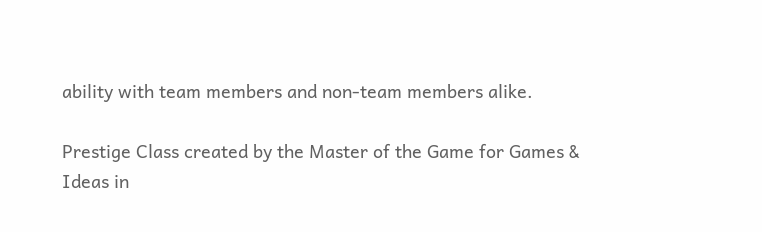ability with team members and non-team members alike.

Prestige Class created by the Master of the Game for Games & Ideas in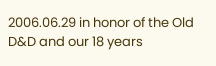2006.06.29 in honor of the Old D&D and our 18 years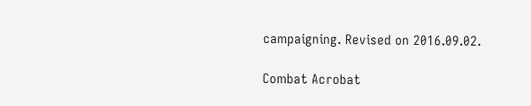campaigning. Revised on 2016.09.02.

Combat Acrobat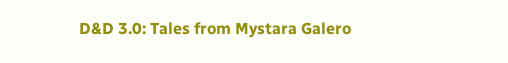D&D 3.0: Tales from Mystara Galero